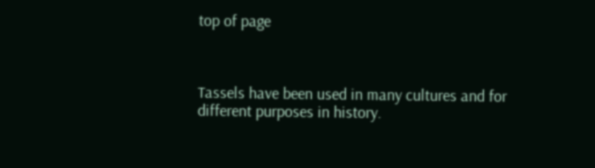top of page



Tassels have been used in many cultures and for different purposes in history.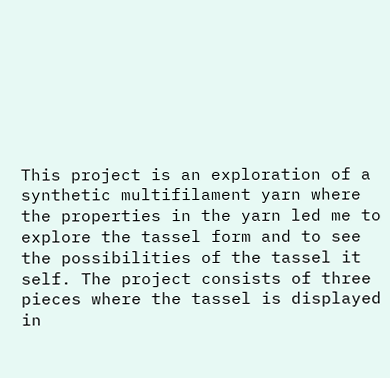This project is an exploration of a synthetic multifilament yarn where the properties in the yarn led me to explore the tassel form and to see the possibilities of the tassel it self. The project consists of three pieces where the tassel is displayed in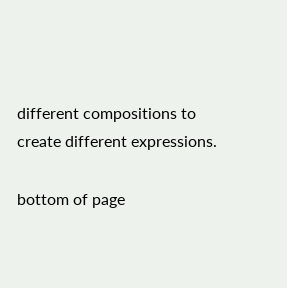different compositions to create different expressions.

bottom of page